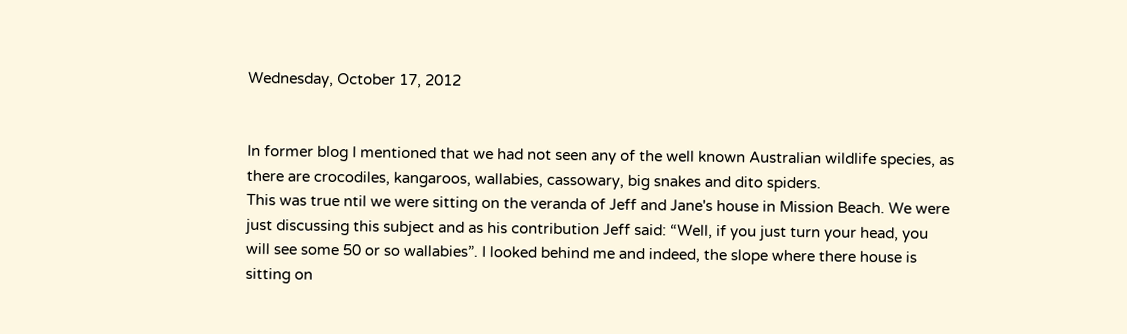Wednesday, October 17, 2012


In former blog I mentioned that we had not seen any of the well known Australian wildlife species, as there are crocodiles, kangaroos, wallabies, cassowary, big snakes and dito spiders.
This was true ntil we were sitting on the veranda of Jeff and Jane's house in Mission Beach. We were just discussing this subject and as his contribution Jeff said: “Well, if you just turn your head, you will see some 50 or so wallabies”. I looked behind me and indeed, the slope where there house is sitting on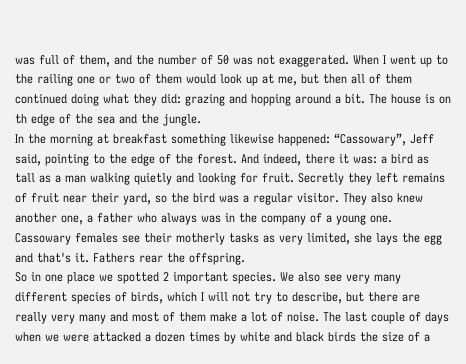was full of them, and the number of 50 was not exaggerated. When I went up to the railing one or two of them would look up at me, but then all of them continued doing what they did: grazing and hopping around a bit. The house is on th edge of the sea and the jungle.
In the morning at breakfast something likewise happened: “Cassowary”, Jeff said, pointing to the edge of the forest. And indeed, there it was: a bird as tall as a man walking quietly and looking for fruit. Secretly they left remains of fruit near their yard, so the bird was a regular visitor. They also knew another one, a father who always was in the company of a young one. Cassowary females see their motherly tasks as very limited, she lays the egg and that's it. Fathers rear the offspring.
So in one place we spotted 2 important species. We also see very many different species of birds, which I will not try to describe, but there are really very many and most of them make a lot of noise. The last couple of days when we were attacked a dozen times by white and black birds the size of a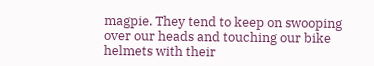magpie. They tend to keep on swooping over our heads and touching our bike helmets with their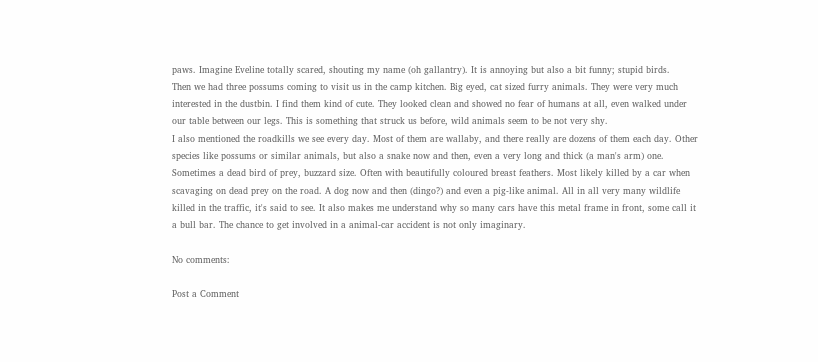paws. Imagine Eveline totally scared, shouting my name (oh gallantry). It is annoying but also a bit funny; stupid birds.
Then we had three possums coming to visit us in the camp kitchen. Big eyed, cat sized furry animals. They were very much interested in the dustbin. I find them kind of cute. They looked clean and showed no fear of humans at all, even walked under our table between our legs. This is something that struck us before, wild animals seem to be not very shy.
I also mentioned the roadkills we see every day. Most of them are wallaby, and there really are dozens of them each day. Other species like possums or similar animals, but also a snake now and then, even a very long and thick (a man's arm) one. Sometimes a dead bird of prey, buzzard size. Often with beautifully coloured breast feathers. Most likely killed by a car when scavaging on dead prey on the road. A dog now and then (dingo?) and even a pig-like animal. All in all very many wildlife killed in the traffic, it's said to see. It also makes me understand why so many cars have this metal frame in front, some call it a bull bar. The chance to get involved in a animal-car accident is not only imaginary.

No comments:

Post a Comment